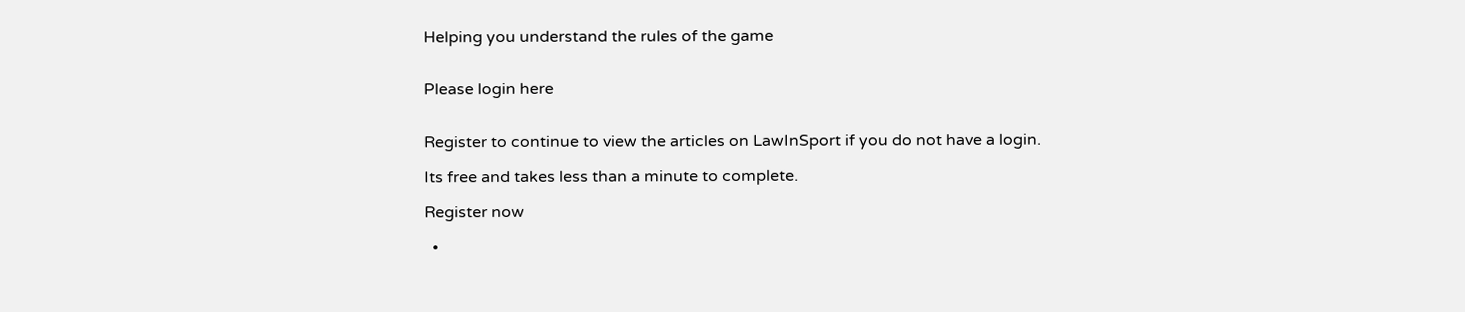Helping you understand the rules of the game


Please login here


Register to continue to view the articles on LawInSport if you do not have a login.

Its free and takes less than a minute to complete.

Register now

  •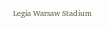Legia Warsaw Stadium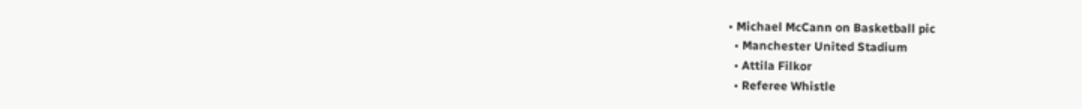• Michael McCann on Basketball pic
  • Manchester United Stadium
  • Attila Filkor
  • Referee Whistle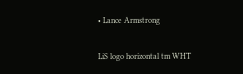• Lance Armstrong

LiS logo horizontal tm WHT